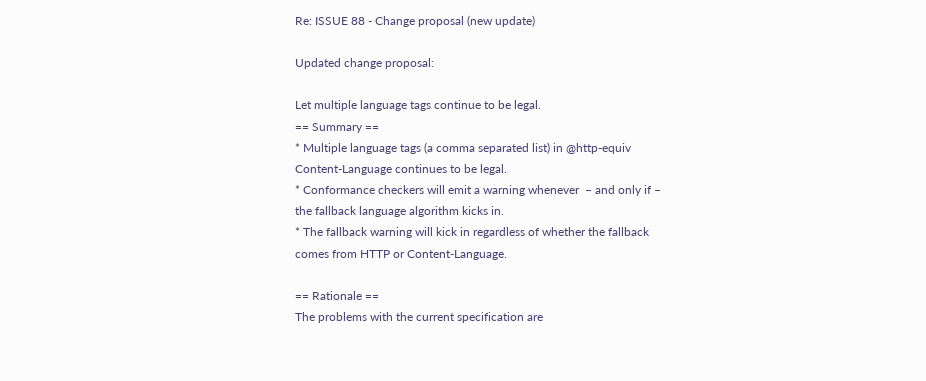Re: ISSUE 88 - Change proposal (new update)

Updated change proposal:

Let multiple language tags continue to be legal.
== Summary ==
* Multiple language tags (a comma separated list) in @http-equiv
Content-Language continues to be legal.
* Conformance checkers will emit a warning whenever  – and only if –
the fallback language algorithm kicks in.
* The fallback warning will kick in regardless of whether the fallback
comes from HTTP or Content-Language.

== Rationale ==
The problems with the current specification are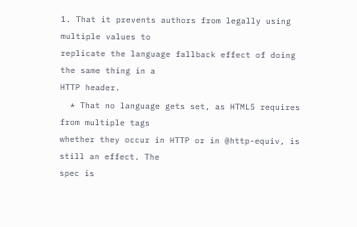1. That it prevents authors from legally using multiple values to
replicate the language fallback effect of doing the same thing in a
HTTP header.
  * That no language gets set, as HTML5 requires from multiple tags
whether they occur in HTTP or in @http-equiv, is still an effect. The
spec is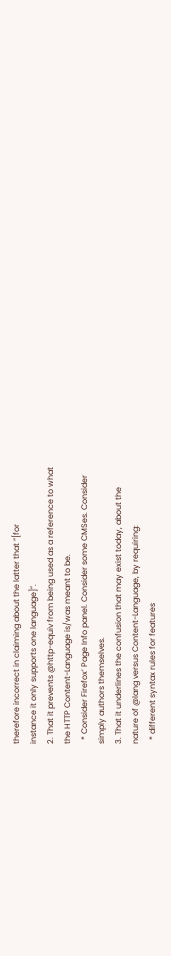therefore incorrect in claiming about the latter that “[for
instance it only supports one language]”.
2. That it prevents @http-equiv from being used as a reference to what
the HTTP Content-Language is/was meant to be.
  * Consider Firefox’ Page Info panel. Consider some CMSes. Consider
simply authors themselves.
3. That it underlines the confusion that may exist today, about the
nature of @lang versus Content-Language, by requiring:
  * different syntax rules for features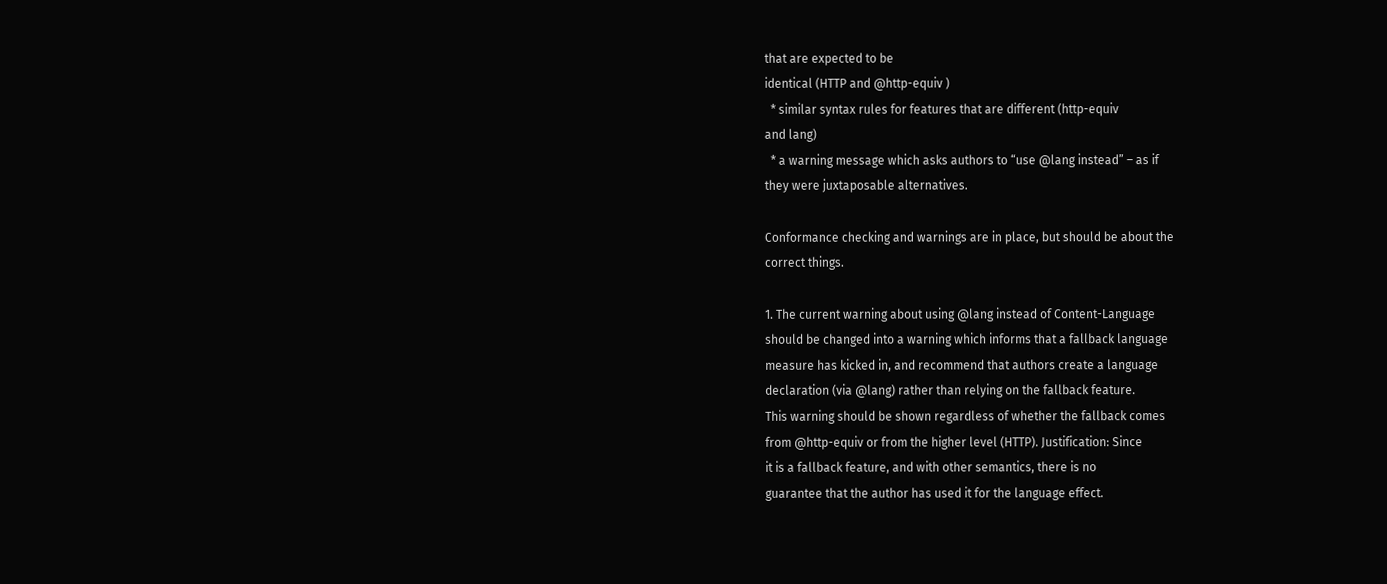that are expected to be
identical (HTTP and @http-equiv )
  * similar syntax rules for features that are different (http-equiv
and lang)
  * a warning message which asks authors to “use @lang instead” – as if
they were juxtaposable alternatives.

Conformance checking and warnings are in place, but should be about the
correct things.

1. The current warning about using @lang instead of Content-Language
should be changed into a warning which informs that a fallback language
measure has kicked in, and recommend that authors create a language
declaration (via @lang) rather than relying on the fallback feature.
This warning should be shown regardless of whether the fallback comes
from @http-equiv or from the higher level (HTTP). Justification: Since
it is a fallback feature, and with other semantics, there is no
guarantee that the author has used it for the language effect.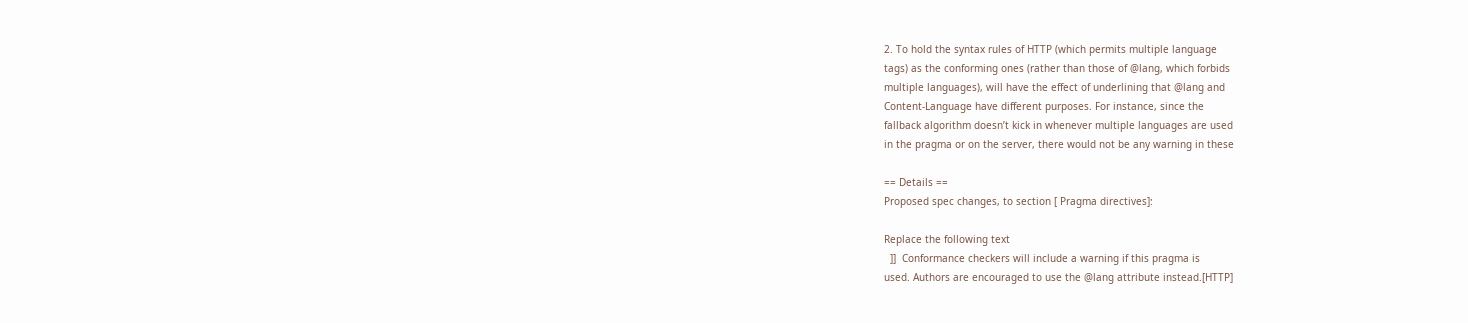2. To hold the syntax rules of HTTP (which permits multiple language
tags) as the conforming ones (rather than those of @lang, which forbids
multiple languages), will have the effect of underlining that @lang and
Content-Language have different purposes. For instance, since the
fallback algorithm doesn’t kick in whenever multiple languages are used
in the pragma or on the server, there would not be any warning in these

== Details ==
Proposed spec changes, to section [ Pragma directives]:

Replace the following text
  ]]  Conformance checkers will include a warning if this pragma is
used. Authors are encouraged to use the @lang attribute instead.[HTTP]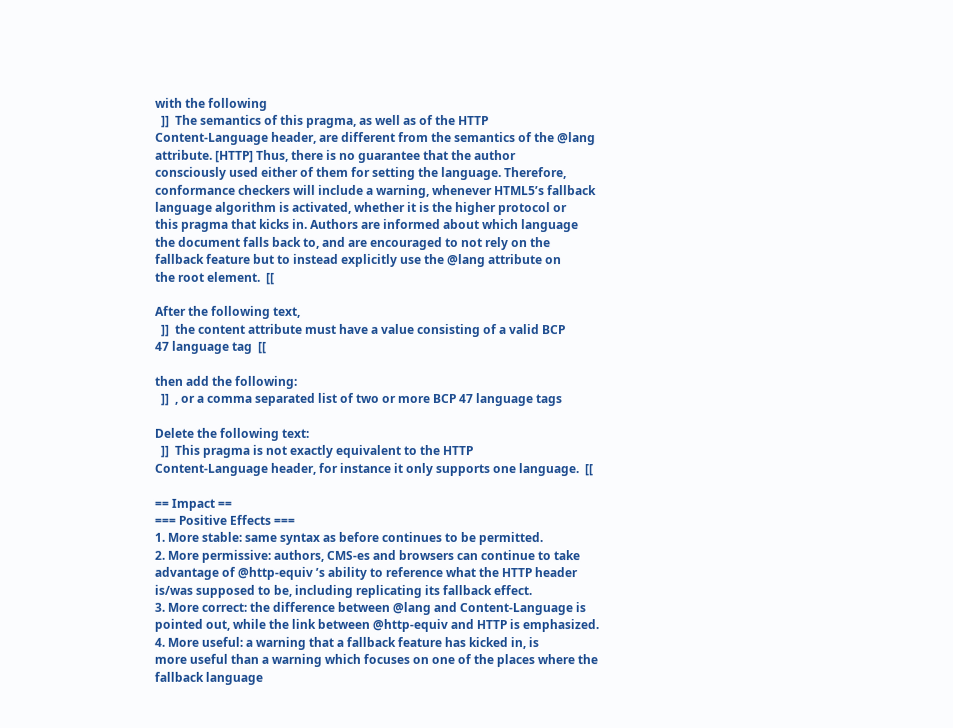with the following
  ]]  The semantics of this pragma, as well as of the HTTP
Content-Language header, are different from the semantics of the @lang
attribute. [HTTP] Thus, there is no guarantee that the author
consciously used either of them for setting the language. Therefore,
conformance checkers will include a warning, whenever HTML5’s fallback
language algorithm is activated, whether it is the higher protocol or
this pragma that kicks in. Authors are informed about which language
the document falls back to, and are encouraged to not rely on the
fallback feature but to instead explicitly use the @lang attribute on
the root element.  [[

After the following text,
  ]]  the content attribute must have a value consisting of a valid BCP
47 language tag  [[

then add the following:
  ]]  , or a comma separated list of two or more BCP 47 language tags

Delete the following text:
  ]]  This pragma is not exactly equivalent to the HTTP
Content-Language header, for instance it only supports one language.  [[

== Impact ==
=== Positive Effects ===
1. More stable: same syntax as before continues to be permitted.
2. More permissive: authors, CMS-es and browsers can continue to take
advantage of @http-equiv ’s ability to reference what the HTTP header
is/was supposed to be, including replicating its fallback effect.
3. More correct: the difference between @lang and Content-Language is
pointed out, while the link between @http-equiv and HTTP is emphasized.
4. More useful: a warning that a fallback feature has kicked in, is
more useful than a warning which focuses on one of the places where the
fallback language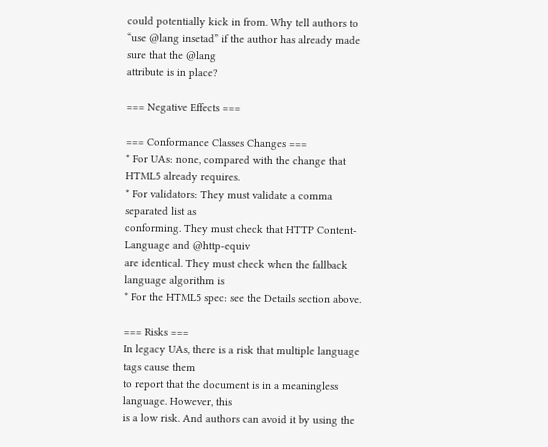could potentially kick in from. Why tell authors to
“use @lang insetad” if the author has already made sure that the @lang
attribute is in place?

=== Negative Effects ===

=== Conformance Classes Changes ===
* For UAs: none, compared with the change that HTML5 already requires.
* For validators: They must validate a comma separated list as
conforming. They must check that HTTP Content-Language and @http-equiv
are identical. They must check when the fallback language algorithm is
* For the HTML5 spec: see the Details section above.

=== Risks ===
In legacy UAs, there is a risk that multiple language tags cause them
to report that the document is in a meaningless language. However, this
is a low risk. And authors can avoid it by using the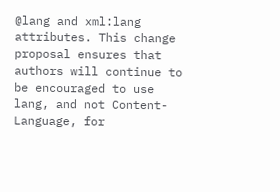@lang and xml:lang
attributes. This change proposal ensures that authors will continue to
be encouraged to use lang, and not Content-Language, for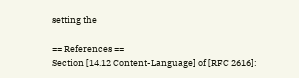setting the

== References ==
Section [14.12 Content-Language] of [RFC 2616]: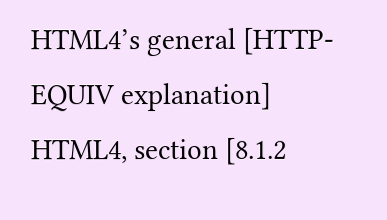HTML4’s general [HTTP-EQUIV explanation]
HTML4, section [8.1.2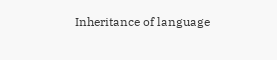Inheritance of language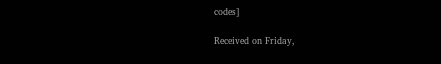codes]

Received on Friday,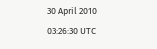30 April 2010 03:26:30 UTC